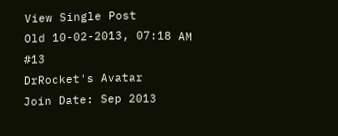View Single Post
Old 10-02-2013, 07:18 AM   #13
DrRocket's Avatar
Join Date: Sep 2013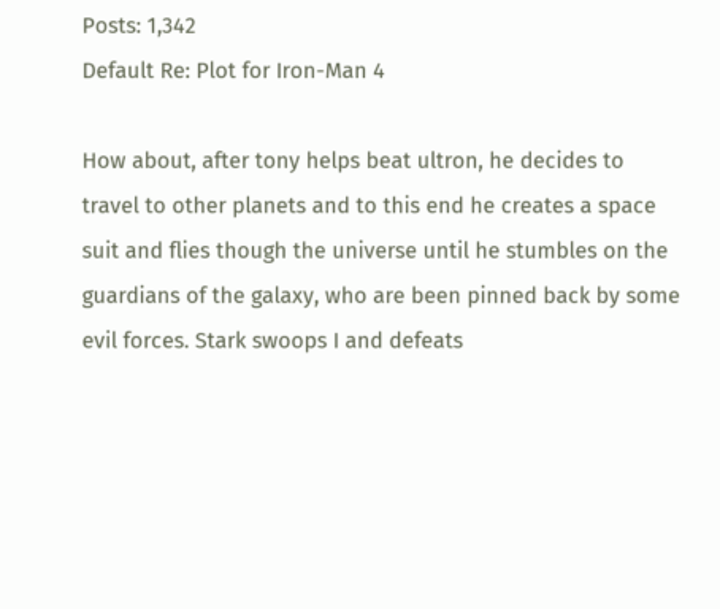Posts: 1,342
Default Re: Plot for Iron-Man 4

How about, after tony helps beat ultron, he decides to travel to other planets and to this end he creates a space suit and flies though the universe until he stumbles on the guardians of the galaxy, who are been pinned back by some evil forces. Stark swoops I and defeats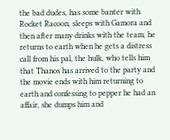the bad dudes, has some banter with Rocket Racoon, sleeps with Gamora and then after many drinks with the team, he returns to earth when he gets a distress call from his pal, the hulk, who tells him that Thanos has arrived to the party and the movie ends with him returning to earth and confessing to pepper he had an affair, she dumps him and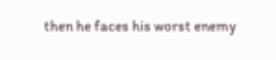then he faces his worst enemy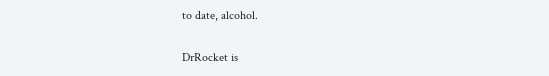to date, alcohol.

DrRocket is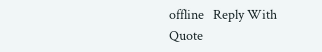offline   Reply With Quote